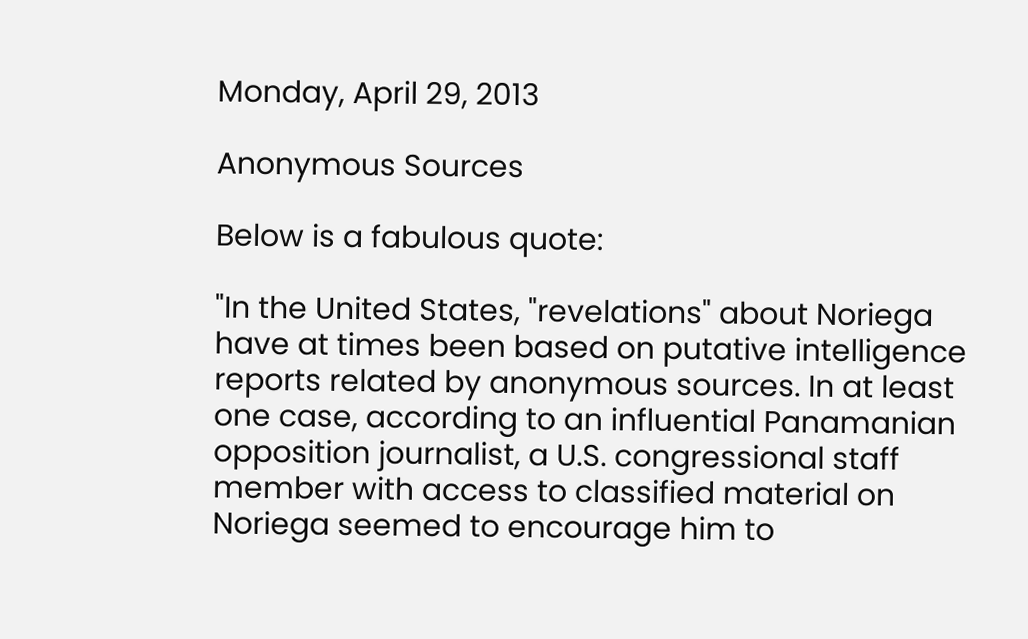Monday, April 29, 2013

Anonymous Sources

Below is a fabulous quote:

"In the United States, "revelations" about Noriega have at times been based on putative intelligence reports related by anonymous sources. In at least one case, according to an influential Panamanian opposition journalist, a U.S. congressional staff member with access to classified material on Noriega seemed to encourage him to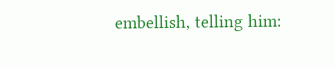embellish, telling him: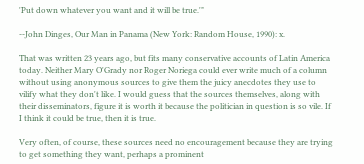'Put down whatever you want and it will be true.'"

--John Dinges, Our Man in Panama (New York: Random House, 1990): x.

That was written 23 years ago, but fits many conservative accounts of Latin America today. Neither Mary O'Grady nor Roger Noriega could ever write much of a column without using anonymous sources to give them the juicy anecdotes they use to vilify what they don't like. I would guess that the sources themselves, along with their disseminators, figure it is worth it because the politician in question is so vile. If I think it could be true, then it is true.

Very often, of course, these sources need no encouragement because they are trying to get something they want, perhaps a prominent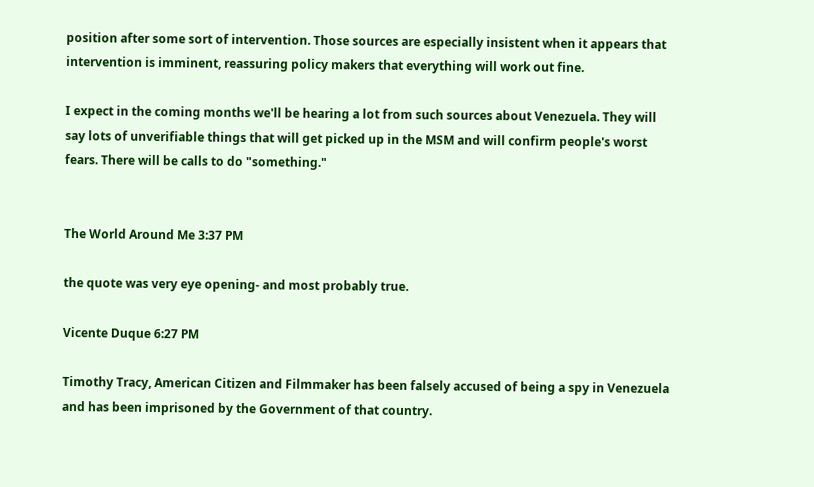position after some sort of intervention. Those sources are especially insistent when it appears that intervention is imminent, reassuring policy makers that everything will work out fine.

I expect in the coming months we'll be hearing a lot from such sources about Venezuela. They will say lots of unverifiable things that will get picked up in the MSM and will confirm people's worst fears. There will be calls to do "something."


The World Around Me 3:37 PM

the quote was very eye opening- and most probably true.

Vicente Duque 6:27 PM

Timothy Tracy, American Citizen and Filmmaker has been falsely accused of being a spy in Venezuela and has been imprisoned by the Government of that country.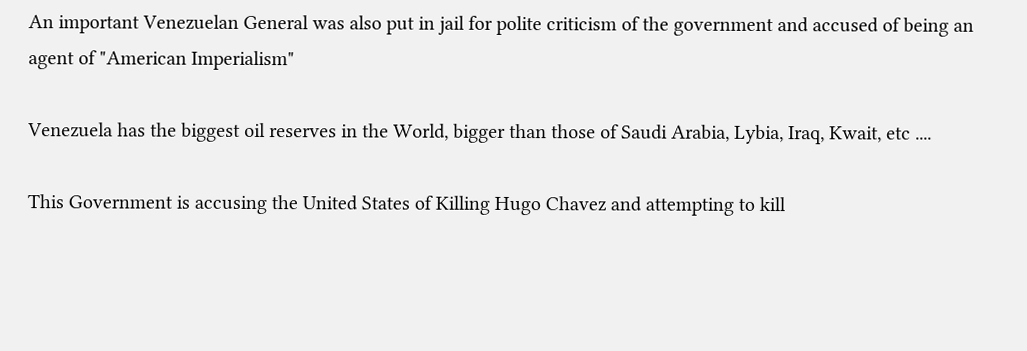An important Venezuelan General was also put in jail for polite criticism of the government and accused of being an agent of "American Imperialism"

Venezuela has the biggest oil reserves in the World, bigger than those of Saudi Arabia, Lybia, Iraq, Kwait, etc ....

This Government is accusing the United States of Killing Hugo Chavez and attempting to kill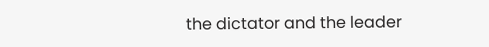the dictator and the leader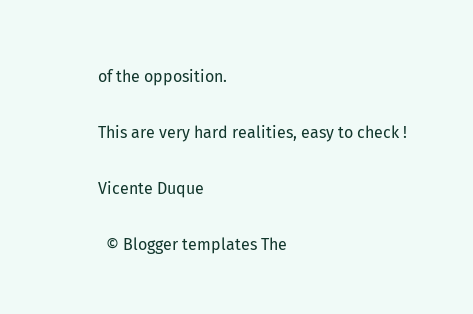of the opposition.

This are very hard realities, easy to check !

Vicente Duque

  © Blogger templates The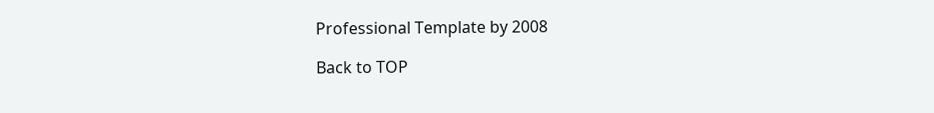Professional Template by 2008

Back to TOP